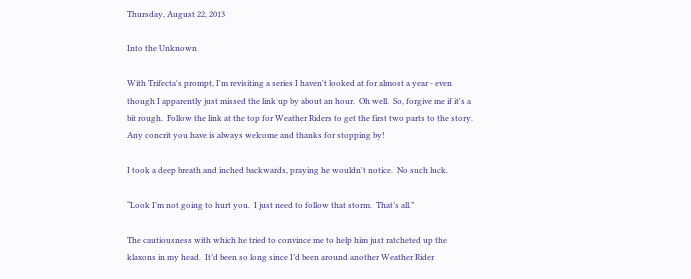Thursday, August 22, 2013

Into the Unknown

With Trifecta's prompt, I'm revisiting a series I haven't looked at for almost a year - even though I apparently just missed the link up by about an hour.  Oh well.  So, forgive me if it's a bit rough.  Follow the link at the top for Weather Riders to get the first two parts to the story.  Any concrit you have is always welcome and thanks for stopping by!

I took a deep breath and inched backwards, praying he wouldn't notice.  No such luck.

“Look I’m not going to hurt you.  I just need to follow that storm.  That’s all.”

The cautiousness with which he tried to convince me to help him just ratcheted up the klaxons in my head.  It’d been so long since I’d been around another Weather Rider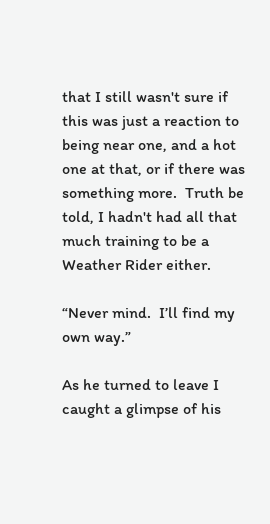that I still wasn't sure if this was just a reaction to being near one, and a hot one at that, or if there was something more.  Truth be told, I hadn't had all that much training to be a Weather Rider either.

“Never mind.  I’ll find my own way.”

As he turned to leave I caught a glimpse of his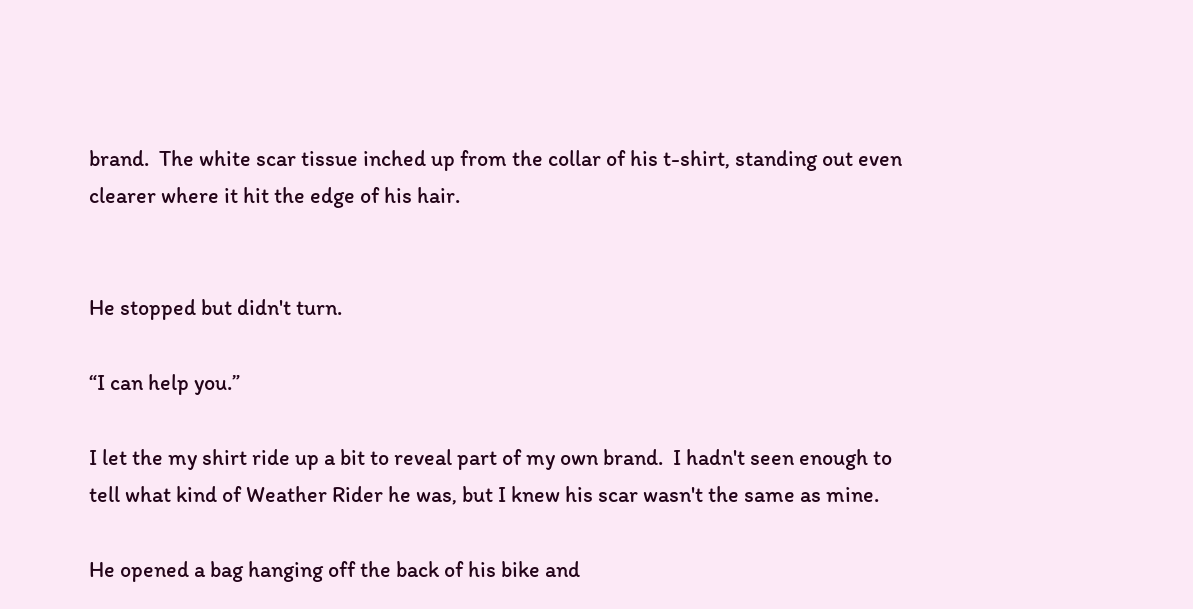brand.  The white scar tissue inched up from the collar of his t-shirt, standing out even clearer where it hit the edge of his hair.


He stopped but didn't turn.

“I can help you.”

I let the my shirt ride up a bit to reveal part of my own brand.  I hadn't seen enough to tell what kind of Weather Rider he was, but I knew his scar wasn't the same as mine.

He opened a bag hanging off the back of his bike and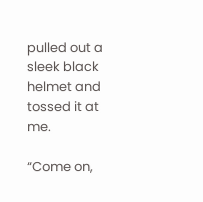pulled out a sleek black helmet and tossed it at me.

“Come on,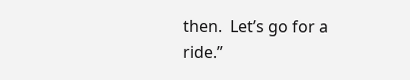then.  Let’s go for a ride.”